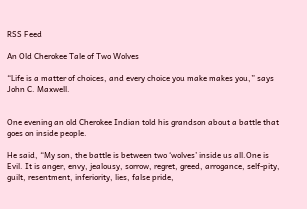RSS Feed

An Old Cherokee Tale of Two Wolves

“Life is a matter of choices, and every choice you make makes you,” says John C. Maxwell.


One evening an old Cherokee Indian told his grandson about a battle that goes on inside people.

He said, “My son, the battle is between two ‘wolves’ inside us all.One is Evil. It is anger, envy, jealousy, sorrow, regret, greed, arrogance, self-pity, guilt, resentment, inferiority, lies, false pride,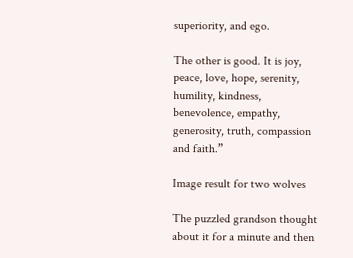superiority, and ego.

The other is good. It is joy, peace, love, hope, serenity, humility, kindness, benevolence, empathy, generosity, truth, compassion and faith.”

Image result for two wolves

The puzzled grandson thought about it for a minute and then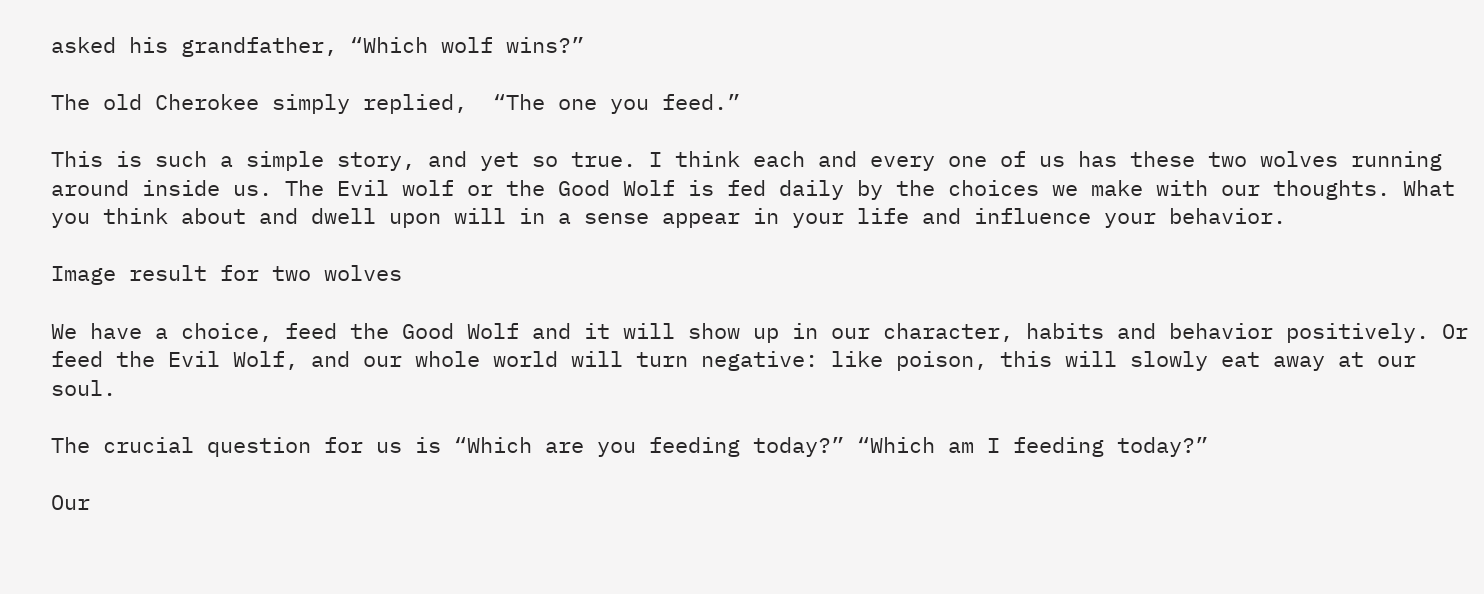asked his grandfather, “Which wolf wins?”

The old Cherokee simply replied,  “The one you feed.”

This is such a simple story, and yet so true. I think each and every one of us has these two wolves running around inside us. The Evil wolf or the Good Wolf is fed daily by the choices we make with our thoughts. What you think about and dwell upon will in a sense appear in your life and influence your behavior.

Image result for two wolves

We have a choice, feed the Good Wolf and it will show up in our character, habits and behavior positively. Or feed the Evil Wolf, and our whole world will turn negative: like poison, this will slowly eat away at our soul.

The crucial question for us is “Which are you feeding today?” “Which am I feeding today?”

Our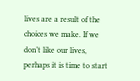lives are a result of the choices we make. If we don’t like our lives, perhaps it is time to start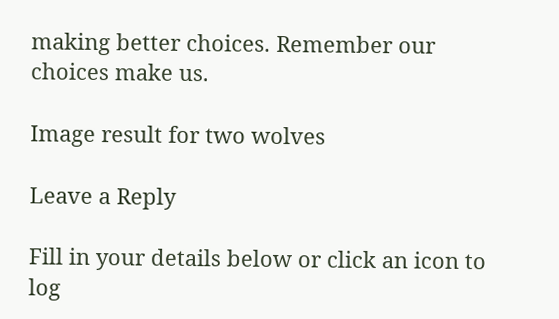making better choices. Remember our choices make us.

Image result for two wolves

Leave a Reply

Fill in your details below or click an icon to log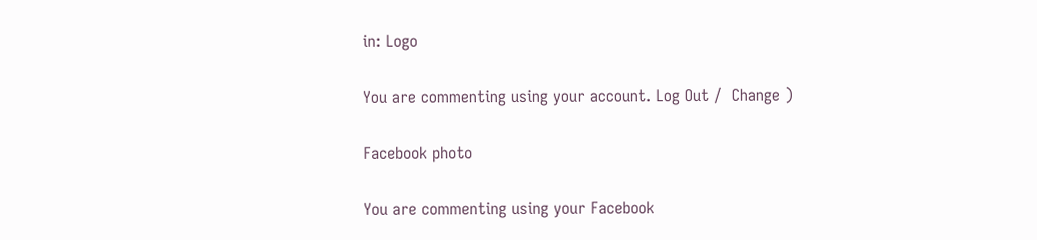in: Logo

You are commenting using your account. Log Out /  Change )

Facebook photo

You are commenting using your Facebook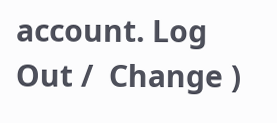account. Log Out /  Change )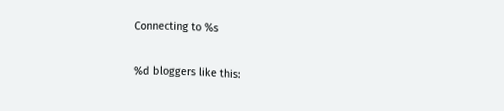Connecting to %s

%d bloggers like this: